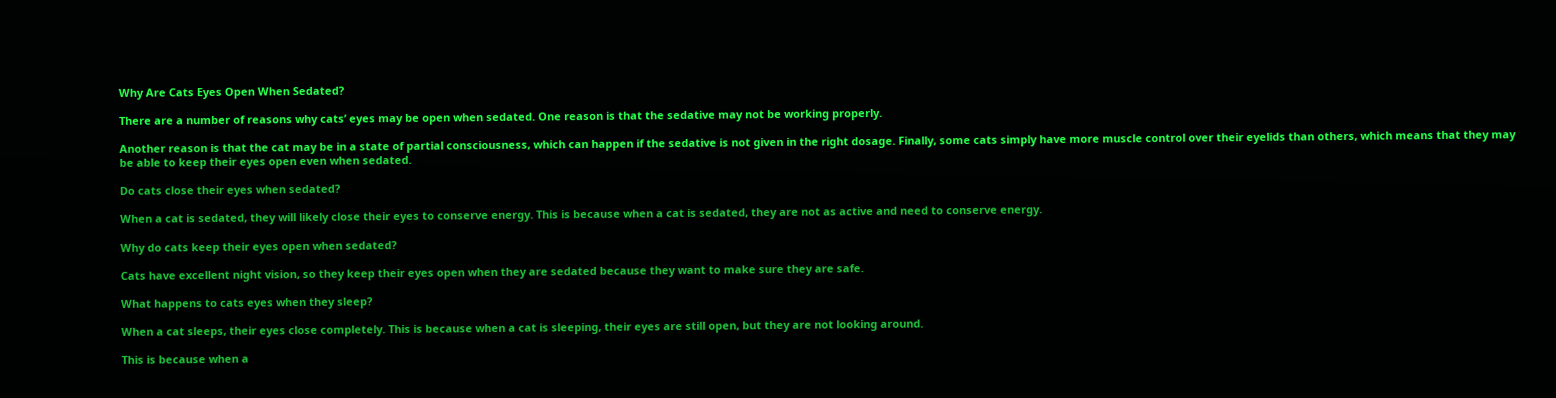Why Are Cats Eyes Open When Sedated?

There are a number of reasons why cats’ eyes may be open when sedated. One reason is that the sedative may not be working properly.

Another reason is that the cat may be in a state of partial consciousness, which can happen if the sedative is not given in the right dosage. Finally, some cats simply have more muscle control over their eyelids than others, which means that they may be able to keep their eyes open even when sedated.

Do cats close their eyes when sedated?

When a cat is sedated, they will likely close their eyes to conserve energy. This is because when a cat is sedated, they are not as active and need to conserve energy.

Why do cats keep their eyes open when sedated?

Cats have excellent night vision, so they keep their eyes open when they are sedated because they want to make sure they are safe.

What happens to cats eyes when they sleep?

When a cat sleeps, their eyes close completely. This is because when a cat is sleeping, their eyes are still open, but they are not looking around.

This is because when a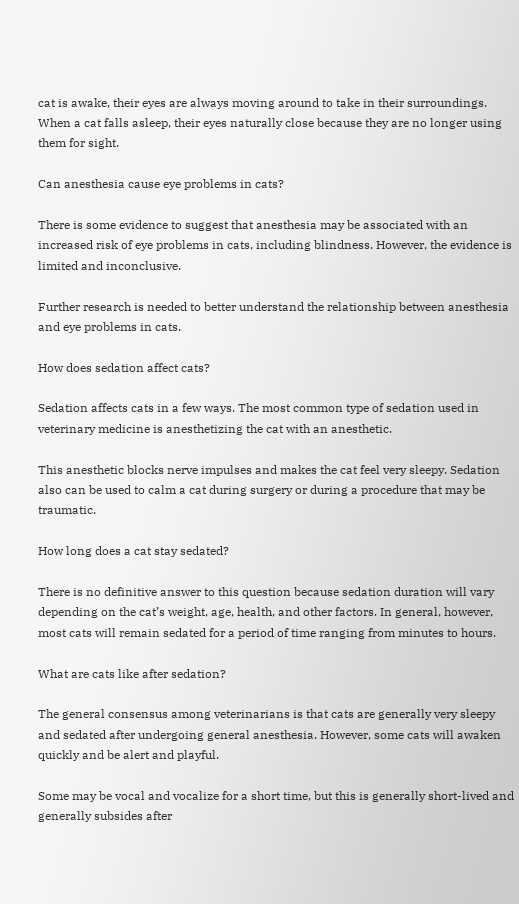cat is awake, their eyes are always moving around to take in their surroundings. When a cat falls asleep, their eyes naturally close because they are no longer using them for sight.

Can anesthesia cause eye problems in cats?

There is some evidence to suggest that anesthesia may be associated with an increased risk of eye problems in cats, including blindness. However, the evidence is limited and inconclusive.

Further research is needed to better understand the relationship between anesthesia and eye problems in cats.

How does sedation affect cats?

Sedation affects cats in a few ways. The most common type of sedation used in veterinary medicine is anesthetizing the cat with an anesthetic.

This anesthetic blocks nerve impulses and makes the cat feel very sleepy. Sedation also can be used to calm a cat during surgery or during a procedure that may be traumatic.

How long does a cat stay sedated?

There is no definitive answer to this question because sedation duration will vary depending on the cat’s weight, age, health, and other factors. In general, however, most cats will remain sedated for a period of time ranging from minutes to hours.

What are cats like after sedation?

The general consensus among veterinarians is that cats are generally very sleepy and sedated after undergoing general anesthesia. However, some cats will awaken quickly and be alert and playful.

Some may be vocal and vocalize for a short time, but this is generally short-lived and generally subsides after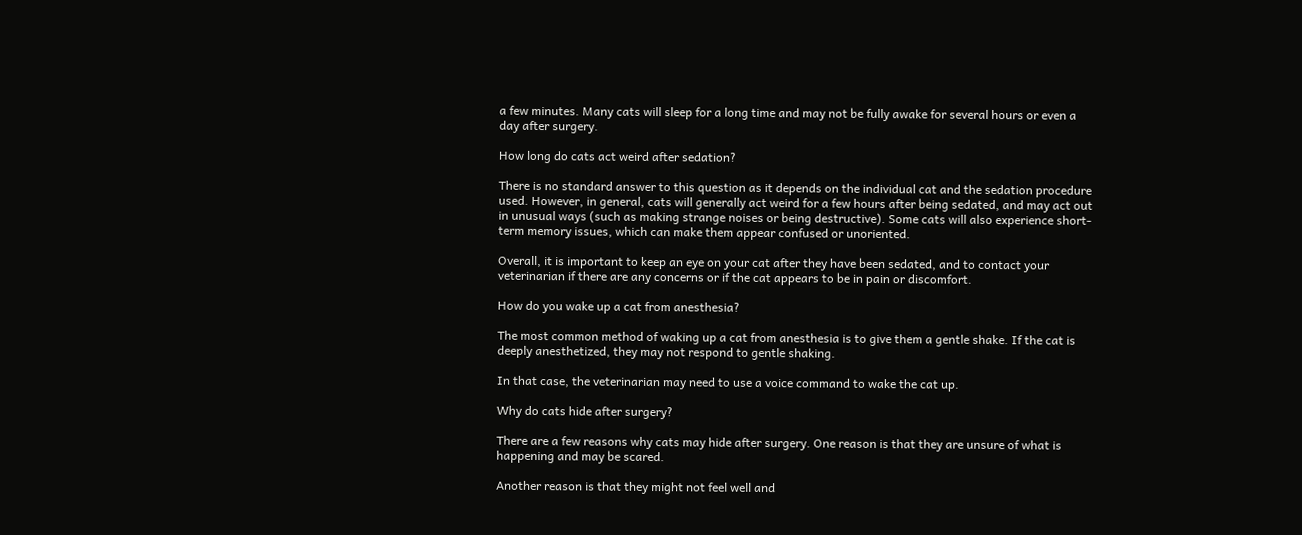a few minutes. Many cats will sleep for a long time and may not be fully awake for several hours or even a day after surgery.

How long do cats act weird after sedation?

There is no standard answer to this question as it depends on the individual cat and the sedation procedure used. However, in general, cats will generally act weird for a few hours after being sedated, and may act out in unusual ways (such as making strange noises or being destructive). Some cats will also experience short-term memory issues, which can make them appear confused or unoriented.

Overall, it is important to keep an eye on your cat after they have been sedated, and to contact your veterinarian if there are any concerns or if the cat appears to be in pain or discomfort.

How do you wake up a cat from anesthesia?

The most common method of waking up a cat from anesthesia is to give them a gentle shake. If the cat is deeply anesthetized, they may not respond to gentle shaking.

In that case, the veterinarian may need to use a voice command to wake the cat up.

Why do cats hide after surgery?

There are a few reasons why cats may hide after surgery. One reason is that they are unsure of what is happening and may be scared.

Another reason is that they might not feel well and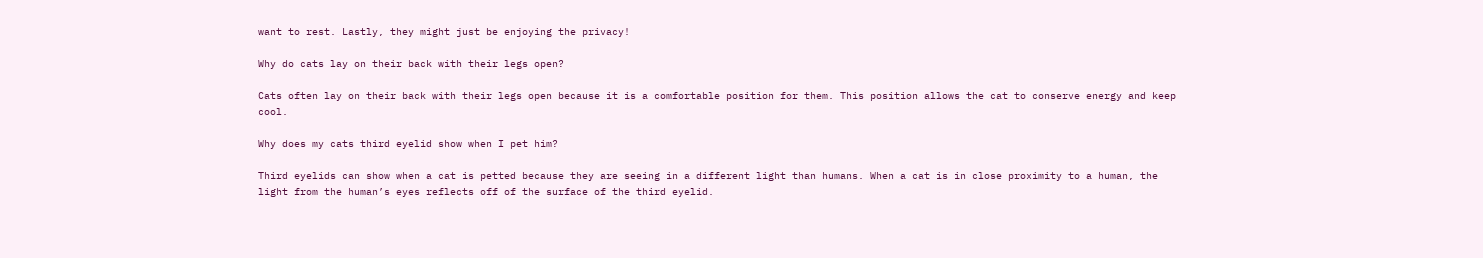want to rest. Lastly, they might just be enjoying the privacy!

Why do cats lay on their back with their legs open?

Cats often lay on their back with their legs open because it is a comfortable position for them. This position allows the cat to conserve energy and keep cool.

Why does my cats third eyelid show when I pet him?

Third eyelids can show when a cat is petted because they are seeing in a different light than humans. When a cat is in close proximity to a human, the light from the human’s eyes reflects off of the surface of the third eyelid.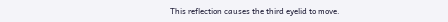This reflection causes the third eyelid to move.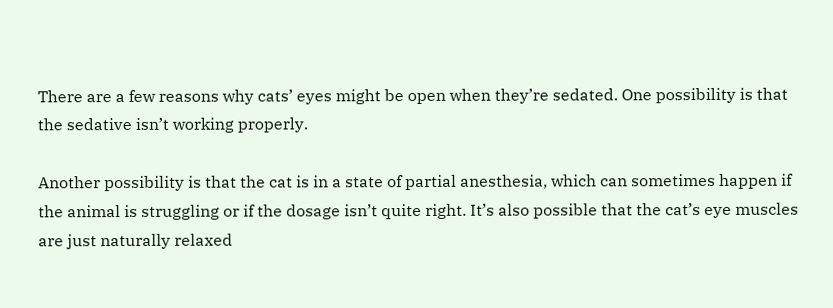There are a few reasons why cats’ eyes might be open when they’re sedated. One possibility is that the sedative isn’t working properly.

Another possibility is that the cat is in a state of partial anesthesia, which can sometimes happen if the animal is struggling or if the dosage isn’t quite right. It’s also possible that the cat’s eye muscles are just naturally relaxed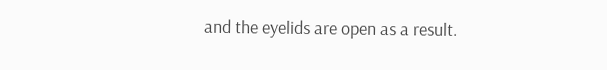and the eyelids are open as a result.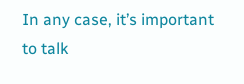In any case, it’s important to talk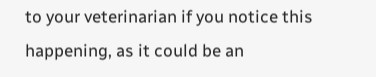to your veterinarian if you notice this happening, as it could be an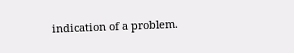indication of a problem.